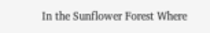In the Sunflower Forest Where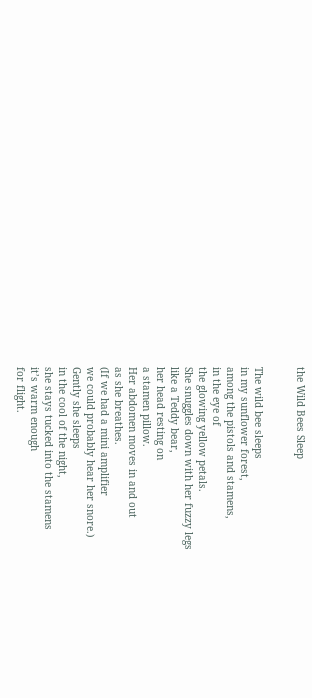the Wild Bees Sleep


The wild bee sleeps
in my sunflower forest,
among the pistols and stamens,
in the eye of
the glowing yellow petals.
She snuggles down with her fuzzy legs
like a Teddy bear,
her head resting on
a stamen pillow.
Her abdomen moves in and out
as she breathes.
(If we had a mini amplifier
we could probably hear her snore.)
Gently she sleeps
in the cool of the night,
she stays tucked into the stamens
it’s warm enough
for flight.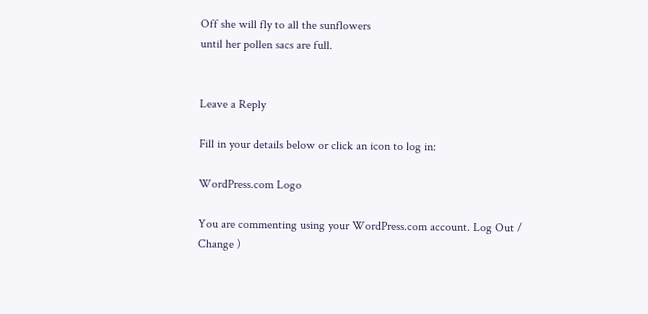Off she will fly to all the sunflowers
until her pollen sacs are full.


Leave a Reply

Fill in your details below or click an icon to log in:

WordPress.com Logo

You are commenting using your WordPress.com account. Log Out /  Change )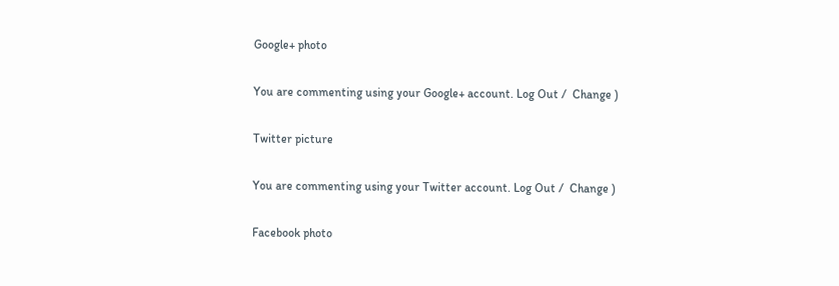Google+ photo

You are commenting using your Google+ account. Log Out /  Change )

Twitter picture

You are commenting using your Twitter account. Log Out /  Change )

Facebook photo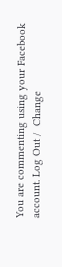You are commenting using your Facebook account. Log Out /  Change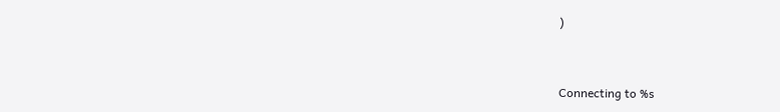)


Connecting to %s